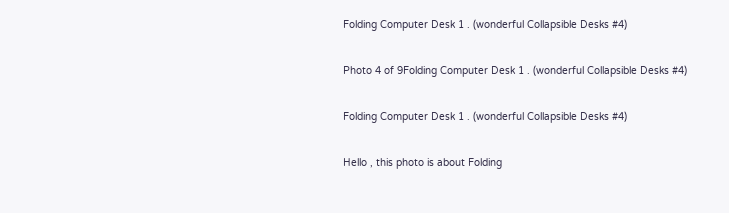Folding Computer Desk 1 . (wonderful Collapsible Desks #4)

Photo 4 of 9Folding Computer Desk 1 . (wonderful Collapsible Desks #4)

Folding Computer Desk 1 . (wonderful Collapsible Desks #4)

Hello , this photo is about Folding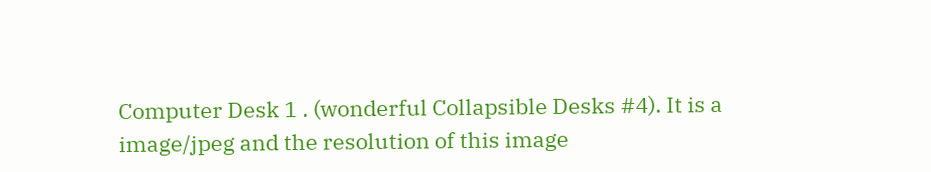Computer Desk 1 . (wonderful Collapsible Desks #4). It is a image/jpeg and the resolution of this image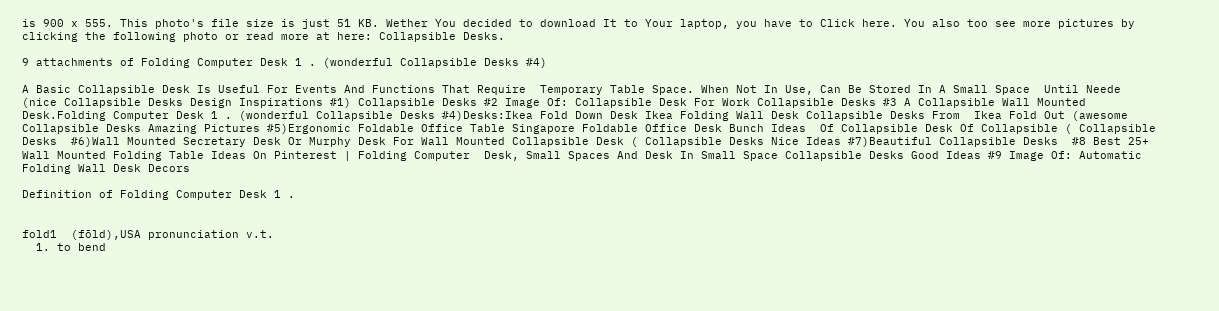is 900 x 555. This photo's file size is just 51 KB. Wether You decided to download It to Your laptop, you have to Click here. You also too see more pictures by clicking the following photo or read more at here: Collapsible Desks.

9 attachments of Folding Computer Desk 1 . (wonderful Collapsible Desks #4)

A Basic Collapsible Desk Is Useful For Events And Functions That Require  Temporary Table Space. When Not In Use, Can Be Stored In A Small Space  Until Neede (nice Collapsible Desks Design Inspirations #1) Collapsible Desks #2 Image Of: Collapsible Desk For Work Collapsible Desks #3 A Collapsible Wall Mounted Desk.Folding Computer Desk 1 . (wonderful Collapsible Desks #4)Desks:Ikea Fold Down Desk Ikea Folding Wall Desk Collapsible Desks From  Ikea Fold Out (awesome Collapsible Desks Amazing Pictures #5)Ergonomic Foldable Office Table Singapore Foldable Office Desk Bunch Ideas  Of Collapsible Desk Of Collapsible ( Collapsible Desks  #6)Wall Mounted Secretary Desk Or Murphy Desk For Wall Mounted Collapsible Desk ( Collapsible Desks Nice Ideas #7)Beautiful Collapsible Desks  #8 Best 25+ Wall Mounted Folding Table Ideas On Pinterest | Folding Computer  Desk, Small Spaces And Desk In Small Space Collapsible Desks Good Ideas #9 Image Of: Automatic Folding Wall Desk Decors

Definition of Folding Computer Desk 1 .


fold1  (fōld),USA pronunciation v.t.
  1. to bend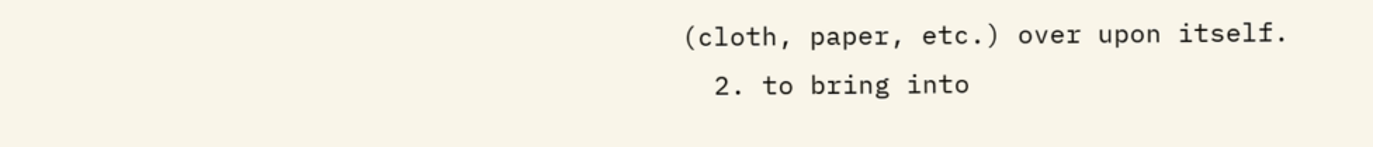(cloth, paper, etc.) over upon itself.
  2. to bring into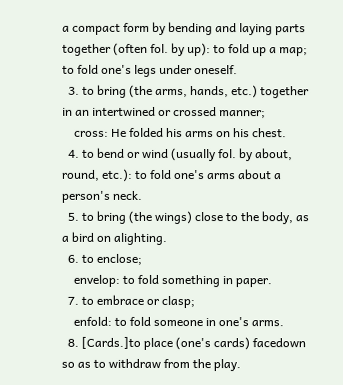a compact form by bending and laying parts together (often fol. by up): to fold up a map; to fold one's legs under oneself.
  3. to bring (the arms, hands, etc.) together in an intertwined or crossed manner;
    cross: He folded his arms on his chest.
  4. to bend or wind (usually fol. by about, round, etc.): to fold one's arms about a person's neck.
  5. to bring (the wings) close to the body, as a bird on alighting.
  6. to enclose;
    envelop: to fold something in paper.
  7. to embrace or clasp;
    enfold: to fold someone in one's arms.
  8. [Cards.]to place (one's cards) facedown so as to withdraw from the play.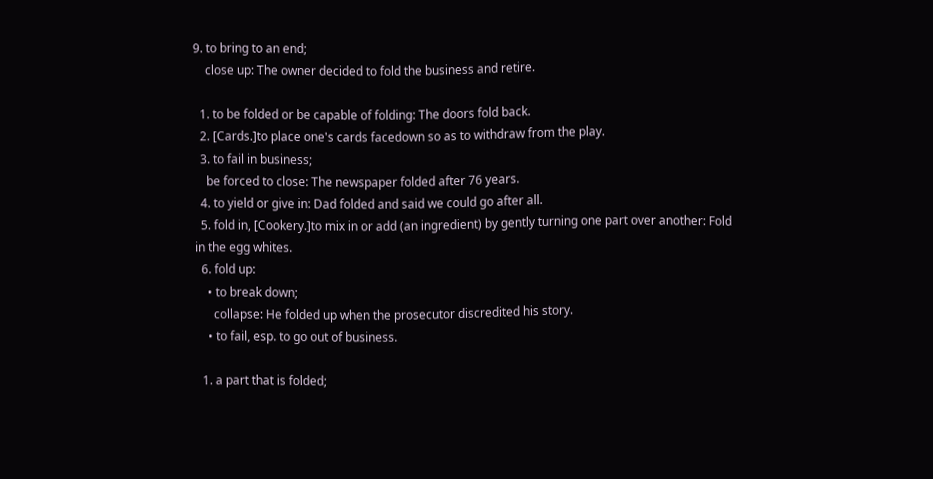9. to bring to an end;
    close up: The owner decided to fold the business and retire.

  1. to be folded or be capable of folding: The doors fold back.
  2. [Cards.]to place one's cards facedown so as to withdraw from the play.
  3. to fail in business;
    be forced to close: The newspaper folded after 76 years.
  4. to yield or give in: Dad folded and said we could go after all.
  5. fold in, [Cookery.]to mix in or add (an ingredient) by gently turning one part over another: Fold in the egg whites.
  6. fold up:
    • to break down;
      collapse: He folded up when the prosecutor discredited his story.
    • to fail, esp. to go out of business.

  1. a part that is folded;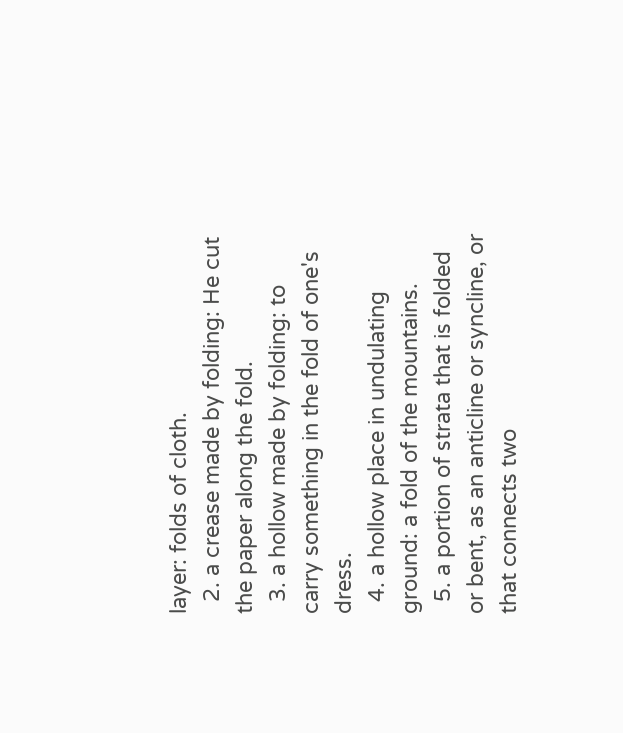layer: folds of cloth.
  2. a crease made by folding: He cut the paper along the fold.
  3. a hollow made by folding: to carry something in the fold of one's dress.
  4. a hollow place in undulating ground: a fold of the mountains.
  5. a portion of strata that is folded or bent, as an anticline or syncline, or that connects two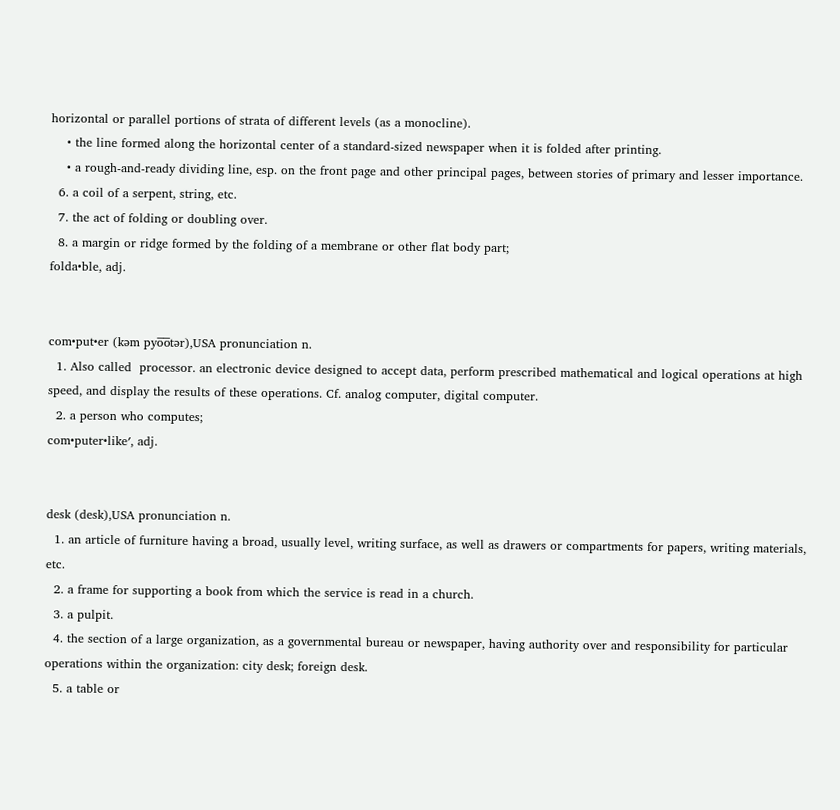horizontal or parallel portions of strata of different levels (as a monocline).
    • the line formed along the horizontal center of a standard-sized newspaper when it is folded after printing.
    • a rough-and-ready dividing line, esp. on the front page and other principal pages, between stories of primary and lesser importance.
  6. a coil of a serpent, string, etc.
  7. the act of folding or doubling over.
  8. a margin or ridge formed by the folding of a membrane or other flat body part;
folda•ble, adj.


com•put•er (kəm pyo̅o̅tər),USA pronunciation n.
  1. Also called  processor. an electronic device designed to accept data, perform prescribed mathematical and logical operations at high speed, and display the results of these operations. Cf. analog computer, digital computer.
  2. a person who computes;
com•puter•like′, adj.


desk (desk),USA pronunciation n.
  1. an article of furniture having a broad, usually level, writing surface, as well as drawers or compartments for papers, writing materials, etc.
  2. a frame for supporting a book from which the service is read in a church.
  3. a pulpit.
  4. the section of a large organization, as a governmental bureau or newspaper, having authority over and responsibility for particular operations within the organization: city desk; foreign desk.
  5. a table or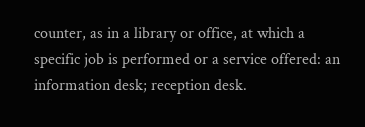counter, as in a library or office, at which a specific job is performed or a service offered: an information desk; reception desk.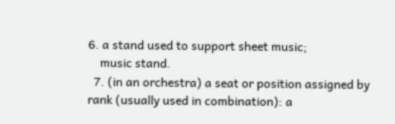6. a stand used to support sheet music;
    music stand.
  7. (in an orchestra) a seat or position assigned by rank (usually used in combination): a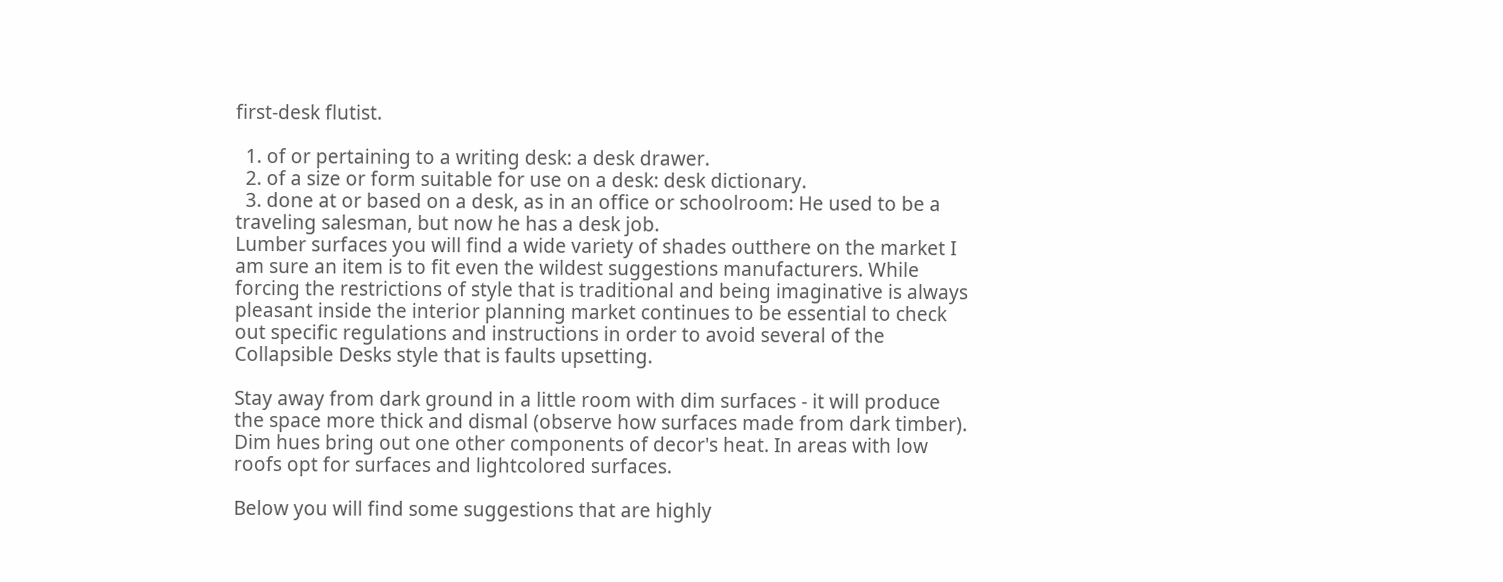first-desk flutist.

  1. of or pertaining to a writing desk: a desk drawer.
  2. of a size or form suitable for use on a desk: desk dictionary.
  3. done at or based on a desk, as in an office or schoolroom: He used to be a traveling salesman, but now he has a desk job.
Lumber surfaces you will find a wide variety of shades outthere on the market I am sure an item is to fit even the wildest suggestions manufacturers. While forcing the restrictions of style that is traditional and being imaginative is always pleasant inside the interior planning market continues to be essential to check out specific regulations and instructions in order to avoid several of the Collapsible Desks style that is faults upsetting.

Stay away from dark ground in a little room with dim surfaces - it will produce the space more thick and dismal (observe how surfaces made from dark timber). Dim hues bring out one other components of decor's heat. In areas with low roofs opt for surfaces and lightcolored surfaces.

Below you will find some suggestions that are highly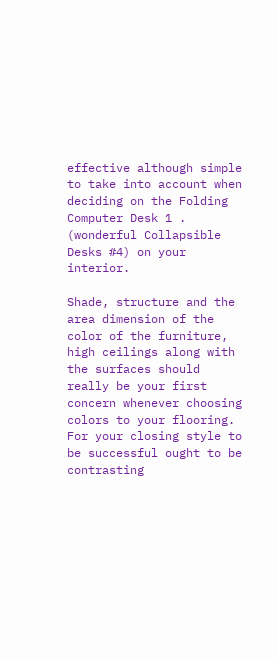effective although simple to take into account when deciding on the Folding Computer Desk 1 . (wonderful Collapsible Desks #4) on your interior.

Shade, structure and the area dimension of the color of the furniture, high ceilings along with the surfaces should really be your first concern whenever choosing colors to your flooring. For your closing style to be successful ought to be contrasting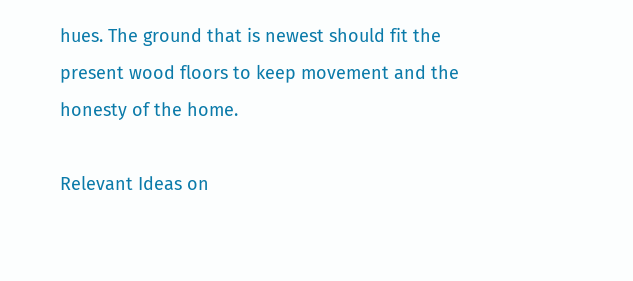hues. The ground that is newest should fit the present wood floors to keep movement and the honesty of the home.

Relevant Ideas on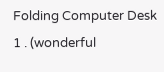Folding Computer Desk 1 . (wonderful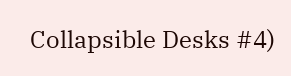Collapsible Desks #4)